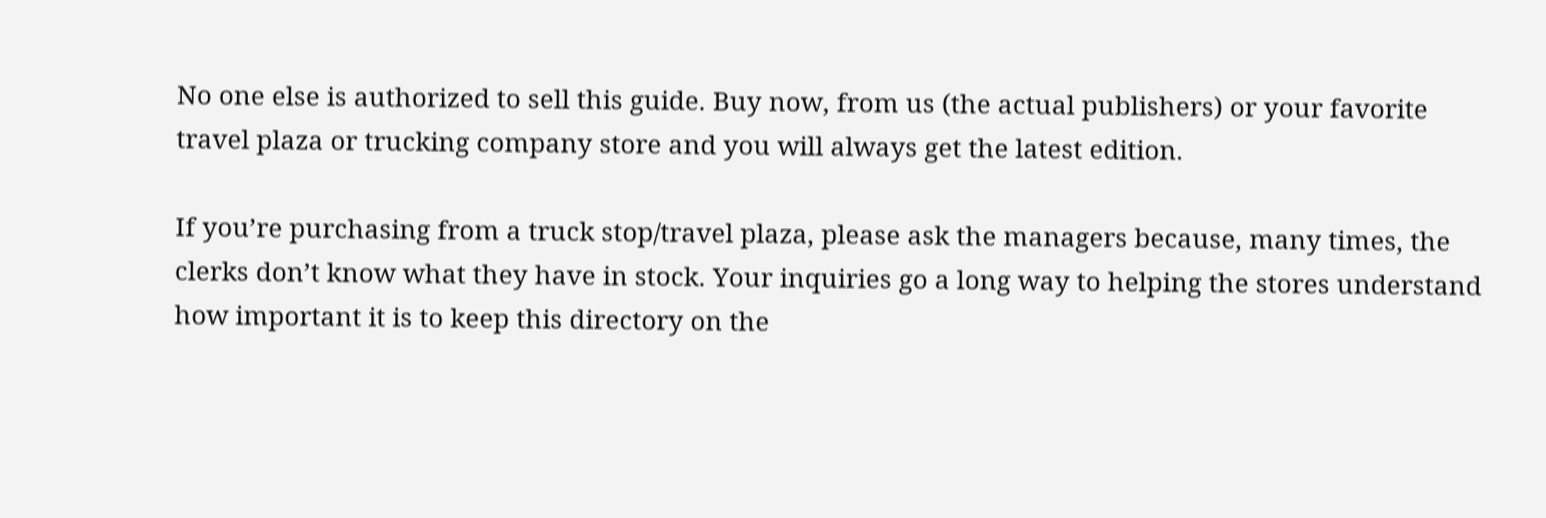No one else is authorized to sell this guide. Buy now, from us (the actual publishers) or your favorite travel plaza or trucking company store and you will always get the latest edition.

If you’re purchasing from a truck stop/travel plaza, please ask the managers because, many times, the clerks don’t know what they have in stock. Your inquiries go a long way to helping the stores understand how important it is to keep this directory on the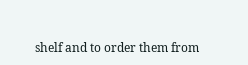shelf and to order them from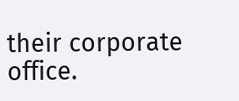their corporate office.